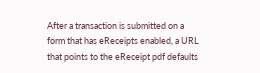After a transaction is submitted on a form that has eReceipts enabled, a URL that points to the eReceipt pdf defaults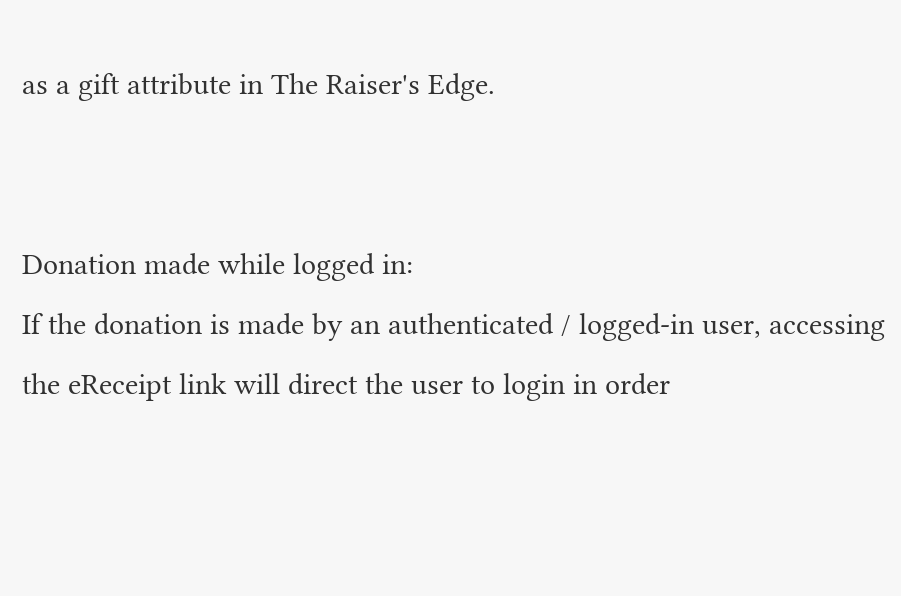as a gift attribute in The Raiser's Edge.


Donation made while logged in:
If the donation is made by an authenticated / logged-in user, accessing the eReceipt link will direct the user to login in order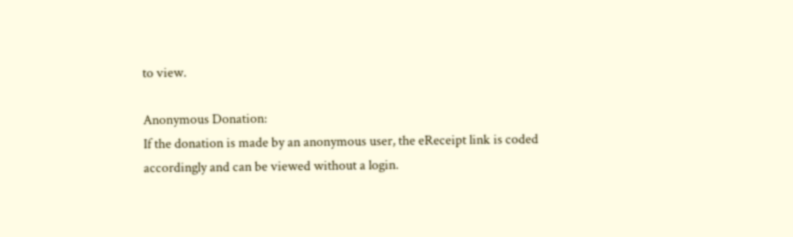to view.

Anonymous Donation:
If the donation is made by an anonymous user, the eReceipt link is coded accordingly and can be viewed without a login.